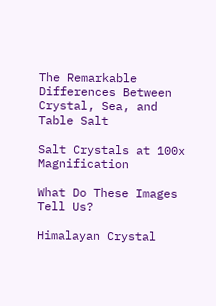The Remarkable Differences Between Crystal, Sea, and Table Salt

Salt Crystals at 100x Magnification

What Do These Images Tell Us?

Himalayan Crystal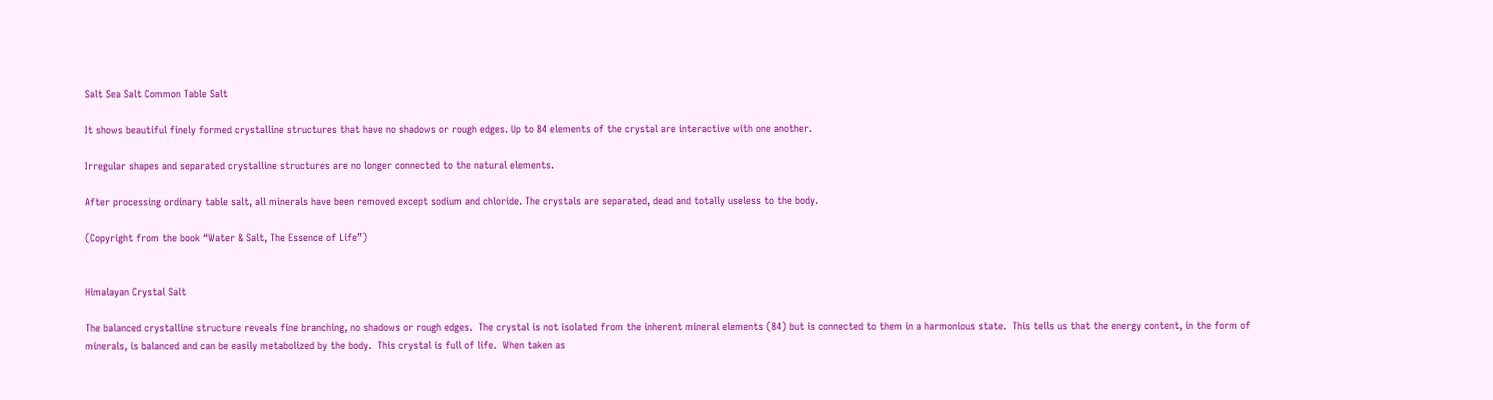Salt Sea Salt Common Table Salt

It shows beautiful finely formed crystalline structures that have no shadows or rough edges. Up to 84 elements of the crystal are interactive with one another.

Irregular shapes and separated crystalline structures are no longer connected to the natural elements.

After processing ordinary table salt, all minerals have been removed except sodium and chloride. The crystals are separated, dead and totally useless to the body.

(Copyright from the book “Water & Salt, The Essence of Life”)


Himalayan Crystal Salt

The balanced crystalline structure reveals fine branching, no shadows or rough edges.  The crystal is not isolated from the inherent mineral elements (84) but is connected to them in a harmonious state.  This tells us that the energy content, in the form of minerals, is balanced and can be easily metabolized by the body.  This crystal is full of life.  When taken as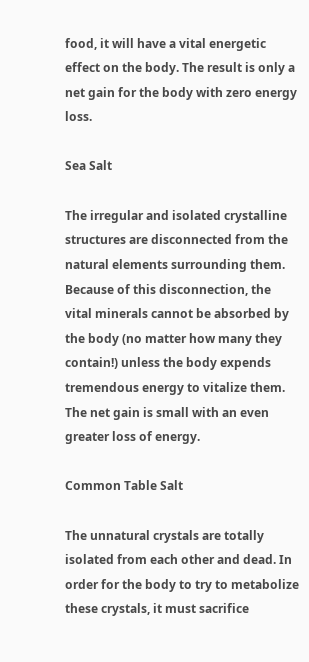food, it will have a vital energetic effect on the body. The result is only a net gain for the body with zero energy loss.

Sea Salt

The irregular and isolated crystalline structures are disconnected from the natural elements surrounding them. Because of this disconnection, the vital minerals cannot be absorbed by the body (no matter how many they contain!) unless the body expends tremendous energy to vitalize them. The net gain is small with an even greater loss of energy.

Common Table Salt

The unnatural crystals are totally isolated from each other and dead. In order for the body to try to metabolize these crystals, it must sacrifice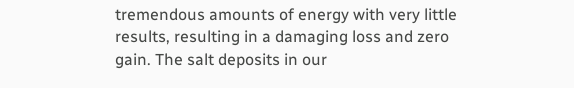tremendous amounts of energy with very little results, resulting in a damaging loss and zero gain. The salt deposits in our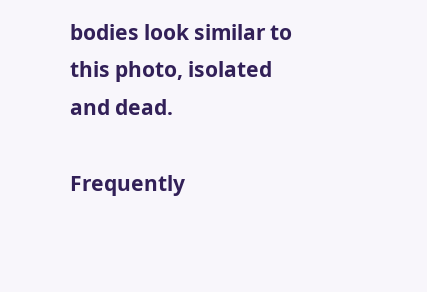bodies look similar to this photo, isolated and dead.

Frequently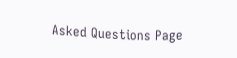Asked Questions Page